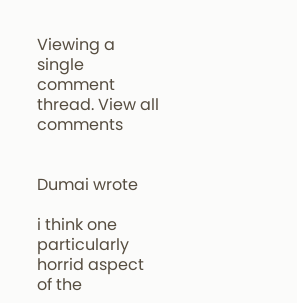Viewing a single comment thread. View all comments


Dumai wrote

i think one particularly horrid aspect of the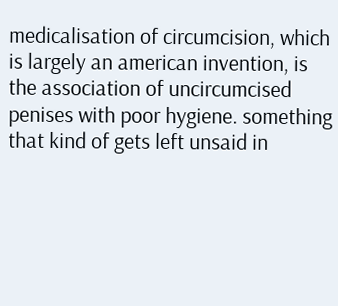medicalisation of circumcision, which is largely an american invention, is the association of uncircumcised penises with poor hygiene. something that kind of gets left unsaid in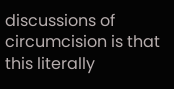discussions of circumcision is that this literally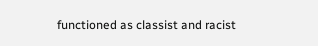functioned as classist and racist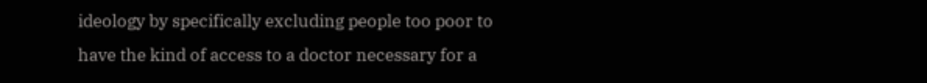ideology by specifically excluding people too poor to have the kind of access to a doctor necessary for a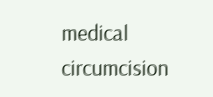medical circumcision